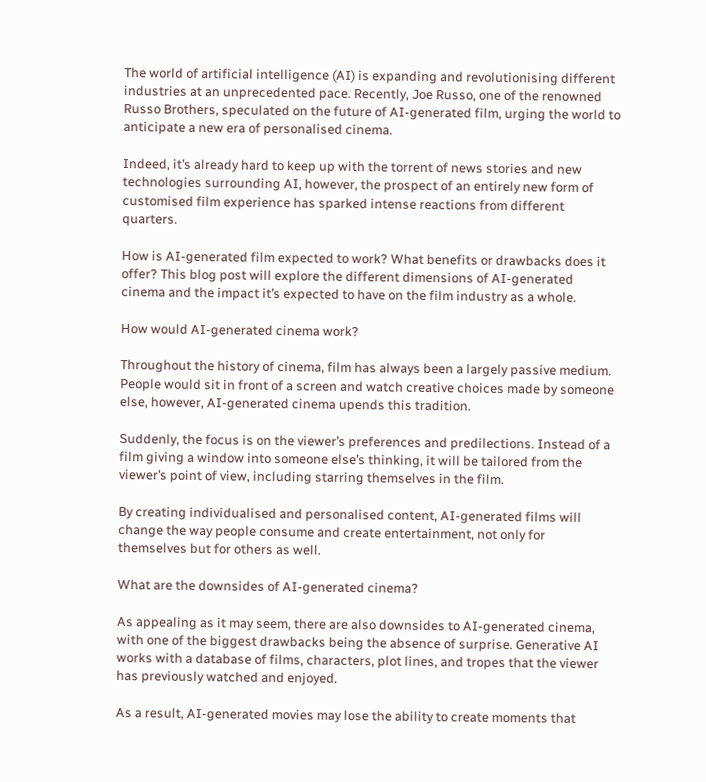The world of artificial intelligence (AI) is expanding and revolutionising different industries at an unprecedented pace. Recently, Joe Russo, one of the renowned Russo Brothers, speculated on the future of AI-generated film, urging the world to anticipate a new era of personalised cinema.

Indeed, it’s already hard to keep up with the torrent of news stories and new technologies surrounding AI, however, the prospect of an entirely new form of customised film experience has sparked intense reactions from different quarters.

How is AI-generated film expected to work? What benefits or drawbacks does it offer? This blog post will explore the different dimensions of AI-generated cinema and the impact it’s expected to have on the film industry as a whole.

How would AI-generated cinema work?

Throughout the history of cinema, film has always been a largely passive medium. People would sit in front of a screen and watch creative choices made by someone else, however, AI-generated cinema upends this tradition.

Suddenly, the focus is on the viewer’s preferences and predilections. Instead of a film giving a window into someone else’s thinking, it will be tailored from the viewer’s point of view, including starring themselves in the film.

By creating individualised and personalised content, AI-generated films will change the way people consume and create entertainment, not only for themselves but for others as well.

What are the downsides of AI-generated cinema?

As appealing as it may seem, there are also downsides to AI-generated cinema, with one of the biggest drawbacks being the absence of surprise. Generative AI works with a database of films, characters, plot lines, and tropes that the viewer has previously watched and enjoyed.

As a result, AI-generated movies may lose the ability to create moments that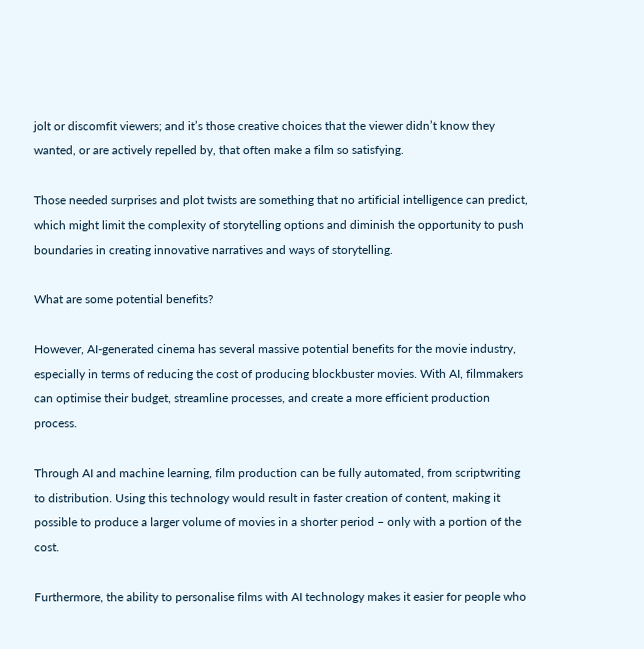jolt or discomfit viewers; and it’s those creative choices that the viewer didn’t know they wanted, or are actively repelled by, that often make a film so satisfying.

Those needed surprises and plot twists are something that no artificial intelligence can predict, which might limit the complexity of storytelling options and diminish the opportunity to push boundaries in creating innovative narratives and ways of storytelling.

What are some potential benefits?

However, AI-generated cinema has several massive potential benefits for the movie industry, especially in terms of reducing the cost of producing blockbuster movies. With AI, filmmakers can optimise their budget, streamline processes, and create a more efficient production process.

Through AI and machine learning, film production can be fully automated, from scriptwriting to distribution. Using this technology would result in faster creation of content, making it possible to produce a larger volume of movies in a shorter period – only with a portion of the cost.

Furthermore, the ability to personalise films with AI technology makes it easier for people who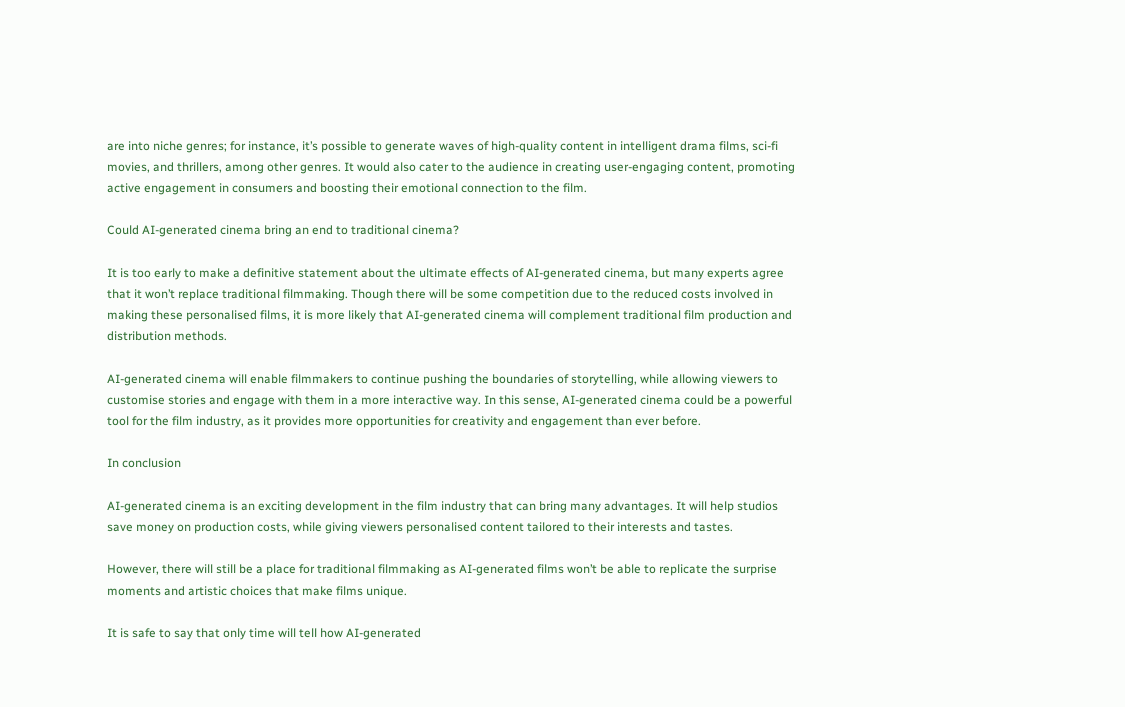are into niche genres; for instance, it’s possible to generate waves of high-quality content in intelligent drama films, sci-fi movies, and thrillers, among other genres. It would also cater to the audience in creating user-engaging content, promoting active engagement in consumers and boosting their emotional connection to the film.

Could AI-generated cinema bring an end to traditional cinema?

It is too early to make a definitive statement about the ultimate effects of AI-generated cinema, but many experts agree that it won’t replace traditional filmmaking. Though there will be some competition due to the reduced costs involved in making these personalised films, it is more likely that AI-generated cinema will complement traditional film production and distribution methods.

AI-generated cinema will enable filmmakers to continue pushing the boundaries of storytelling, while allowing viewers to customise stories and engage with them in a more interactive way. In this sense, AI-generated cinema could be a powerful tool for the film industry, as it provides more opportunities for creativity and engagement than ever before.

In conclusion

AI-generated cinema is an exciting development in the film industry that can bring many advantages. It will help studios save money on production costs, while giving viewers personalised content tailored to their interests and tastes.

However, there will still be a place for traditional filmmaking as AI-generated films won’t be able to replicate the surprise moments and artistic choices that make films unique.

It is safe to say that only time will tell how AI-generated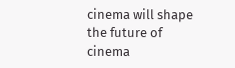cinema will shape the future of cinema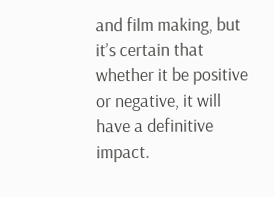and film making, but it’s certain that whether it be positive or negative, it will have a definitive impact.